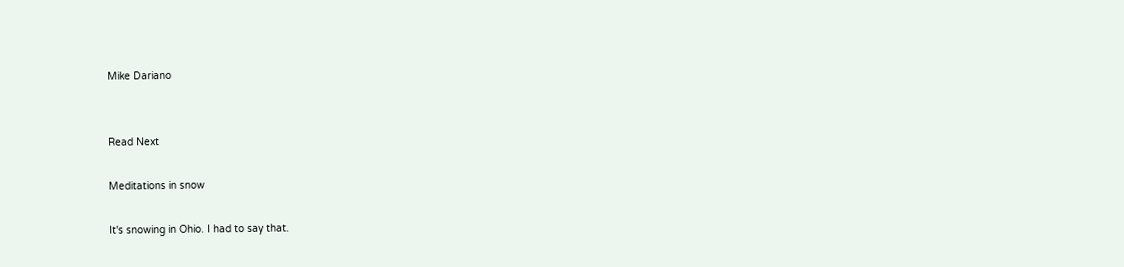Mike Dariano


Read Next

Meditations in snow

It's snowing in Ohio. I had to say that.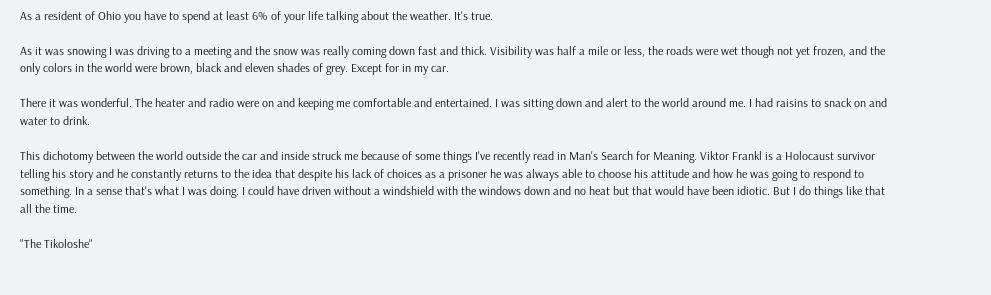As a resident of Ohio you have to spend at least 6% of your life talking about the weather. It's true.

As it was snowing I was driving to a meeting and the snow was really coming down fast and thick. Visibility was half a mile or less, the roads were wet though not yet frozen, and the only colors in the world were brown, black and eleven shades of grey. Except for in my car.

There it was wonderful. The heater and radio were on and keeping me comfortable and entertained. I was sitting down and alert to the world around me. I had raisins to snack on and water to drink.

This dichotomy between the world outside the car and inside struck me because of some things I've recently read in Man's Search for Meaning. Viktor Frankl is a Holocaust survivor telling his story and he constantly returns to the idea that despite his lack of choices as a prisoner he was always able to choose his attitude and how he was going to respond to something. In a sense that's what I was doing. I could have driven without a windshield with the windows down and no heat but that would have been idiotic. But I do things like that all the time.

"The Tikoloshe"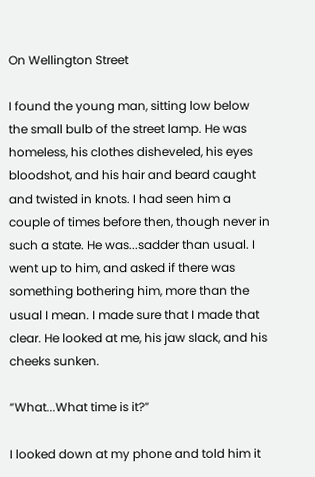On Wellington Street

I found the young man, sitting low below the small bulb of the street lamp. He was homeless, his clothes disheveled, his eyes bloodshot, and his hair and beard caught and twisted in knots. I had seen him a couple of times before then, though never in such a state. He was...sadder than usual. I went up to him, and asked if there was something bothering him, more than the usual I mean. I made sure that I made that clear. He looked at me, his jaw slack, and his cheeks sunken.

“What...What time is it?”

I looked down at my phone and told him it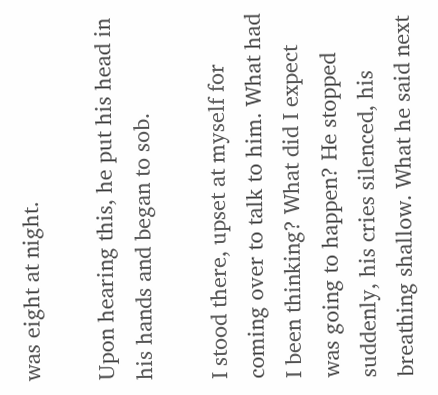was eight at night.

Upon hearing this, he put his head in his hands and began to sob.

I stood there, upset at myself for coming over to talk to him. What had I been thinking? What did I expect was going to happen? He stopped suddenly, his cries silenced, his breathing shallow. What he said next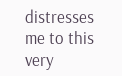distresses me to this very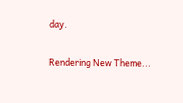day.

Rendering New Theme...